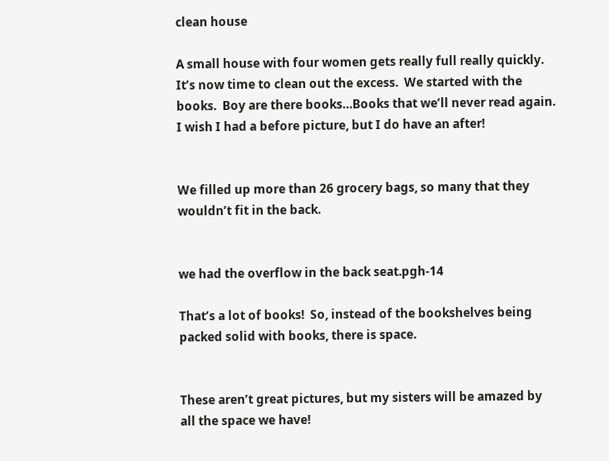clean house

A small house with four women gets really full really quickly.  It’s now time to clean out the excess.  We started with the books.  Boy are there books…Books that we’ll never read again.  I wish I had a before picture, but I do have an after!


We filled up more than 26 grocery bags, so many that they wouldn’t fit in the back.


we had the overflow in the back seat.pgh-14

That’s a lot of books!  So, instead of the bookshelves being packed solid with books, there is space.


These aren’t great pictures, but my sisters will be amazed by all the space we have!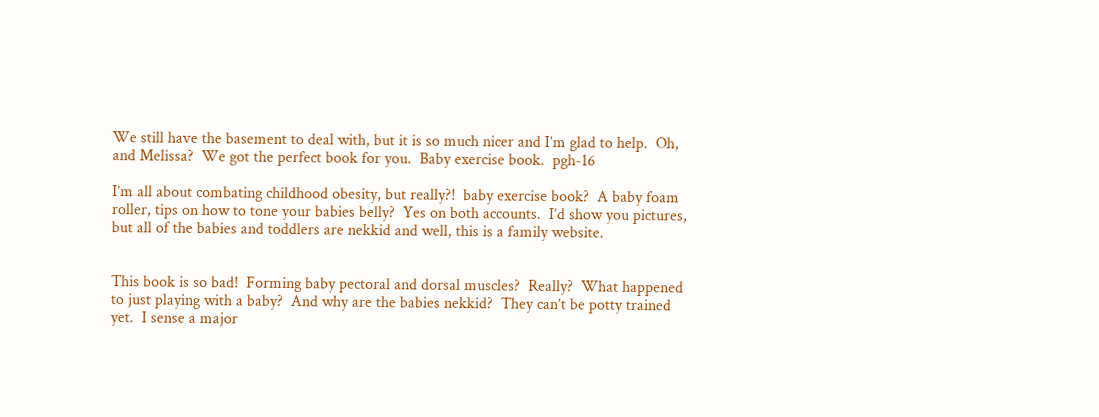We still have the basement to deal with, but it is so much nicer and I’m glad to help.  Oh, and Melissa?  We got the perfect book for you.  Baby exercise book.  pgh-16

I’m all about combating childhood obesity, but really?!  baby exercise book?  A baby foam roller, tips on how to tone your babies belly?  Yes on both accounts.  I’d show you pictures, but all of the babies and toddlers are nekkid and well, this is a family website.


This book is so bad!  Forming baby pectoral and dorsal muscles?  Really?  What happened to just playing with a baby?  And why are the babies nekkid?  They can’t be potty trained yet.  I sense a major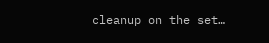cleanup on the set…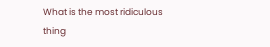What is the most ridiculous thing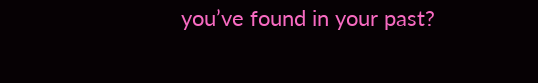you’ve found in your past?